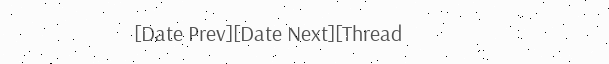[Date Prev][Date Next][Thread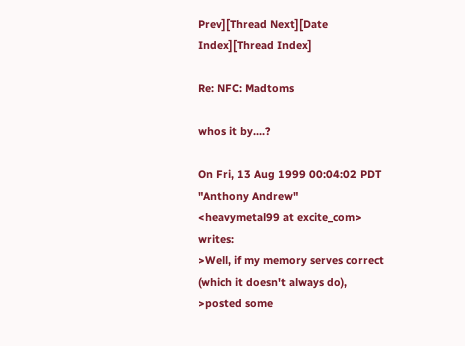Prev][Thread Next][Date Index][Thread Index]

Re: NFC: Madtoms

whos it by....?

On Fri, 13 Aug 1999 00:04:02 PDT "Anthony Andrew"
<heavymetal99 at excite_com> writes:
>Well, if my memory serves correct (which it doesn't always do),
>posted some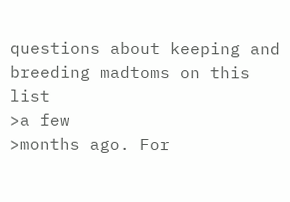questions about keeping and breeding madtoms on this list
>a few
>months ago. For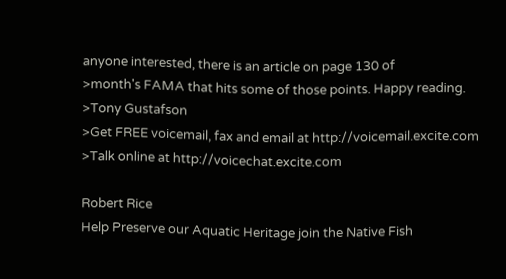anyone interested, there is an article on page 130 of
>month's FAMA that hits some of those points. Happy reading.
>Tony Gustafson
>Get FREE voicemail, fax and email at http://voicemail.excite.com
>Talk online at http://voicechat.excite.com

Robert Rice
Help Preserve our Aquatic Heritage join the Native Fish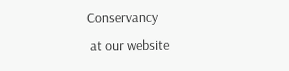Conservancy
 at our website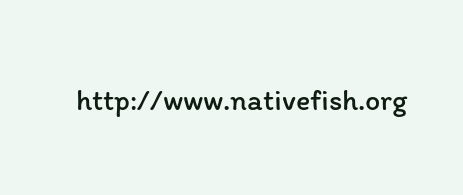http://www.nativefish.org